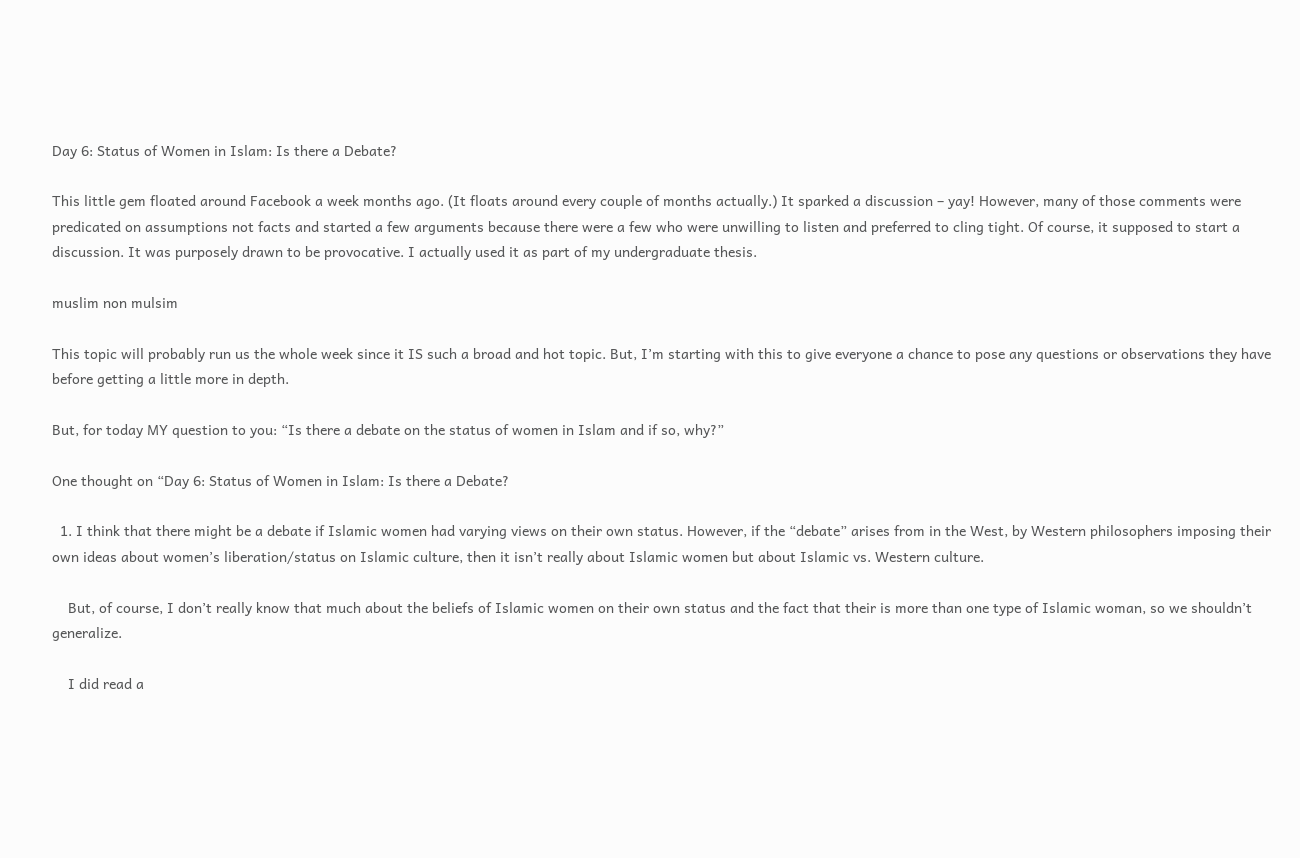Day 6: Status of Women in Islam: Is there a Debate?

This little gem floated around Facebook a week months ago. (It floats around every couple of months actually.) It sparked a discussion – yay! However, many of those comments were predicated on assumptions not facts and started a few arguments because there were a few who were unwilling to listen and preferred to cling tight. Of course, it supposed to start a discussion. It was purposely drawn to be provocative. I actually used it as part of my undergraduate thesis.

muslim non mulsim

This topic will probably run us the whole week since it IS such a broad and hot topic. But, I’m starting with this to give everyone a chance to pose any questions or observations they have before getting a little more in depth.

But, for today MY question to you: “Is there a debate on the status of women in Islam and if so, why?”

One thought on “Day 6: Status of Women in Islam: Is there a Debate?

  1. I think that there might be a debate if Islamic women had varying views on their own status. However, if the “debate” arises from in the West, by Western philosophers imposing their own ideas about women’s liberation/status on Islamic culture, then it isn’t really about Islamic women but about Islamic vs. Western culture.

    But, of course, I don’t really know that much about the beliefs of Islamic women on their own status and the fact that their is more than one type of Islamic woman, so we shouldn’t generalize.

    I did read a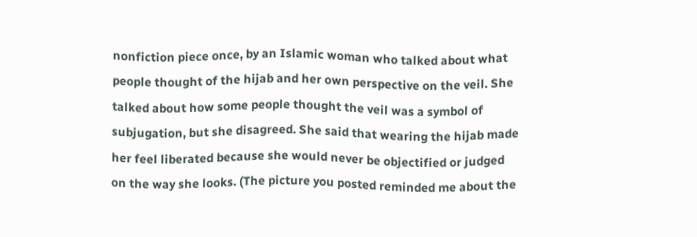nonfiction piece once, by an Islamic woman who talked about what people thought of the hijab and her own perspective on the veil. She talked about how some people thought the veil was a symbol of subjugation, but she disagreed. She said that wearing the hijab made her feel liberated because she would never be objectified or judged on the way she looks. (The picture you posted reminded me about the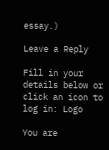essay.)

Leave a Reply

Fill in your details below or click an icon to log in: Logo

You are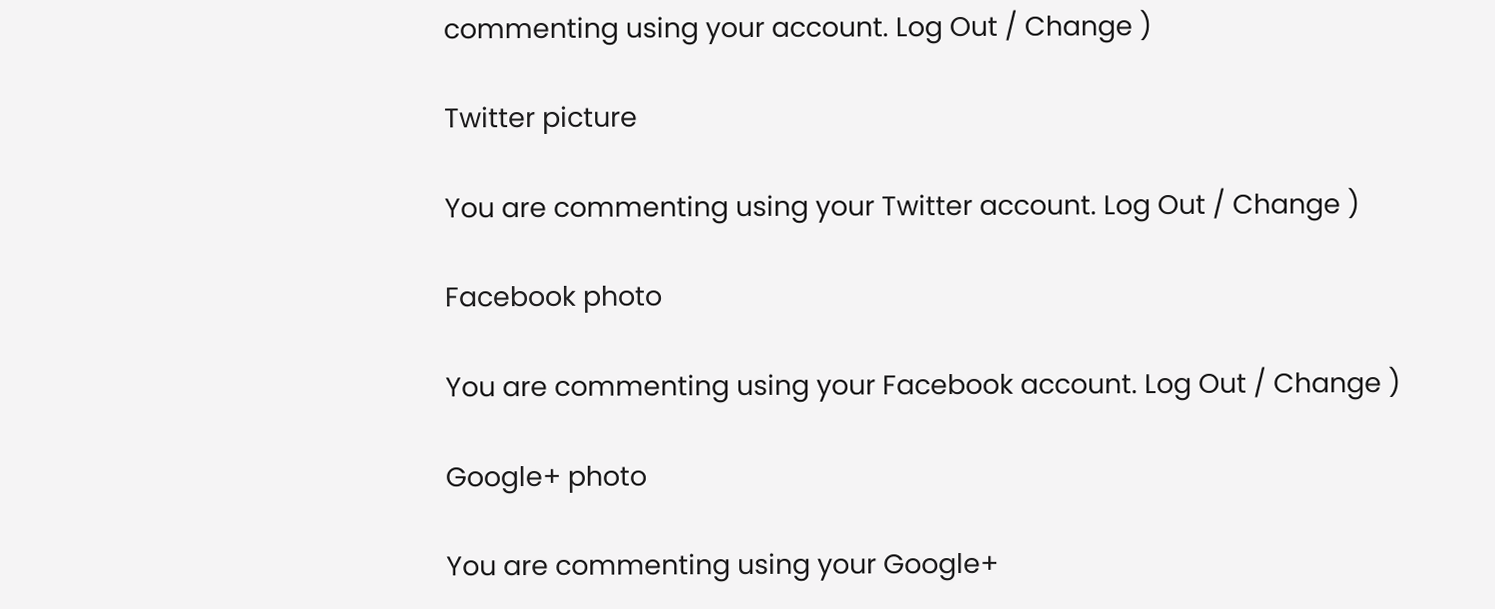commenting using your account. Log Out / Change )

Twitter picture

You are commenting using your Twitter account. Log Out / Change )

Facebook photo

You are commenting using your Facebook account. Log Out / Change )

Google+ photo

You are commenting using your Google+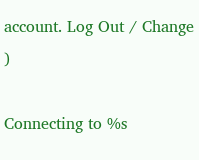account. Log Out / Change )

Connecting to %s